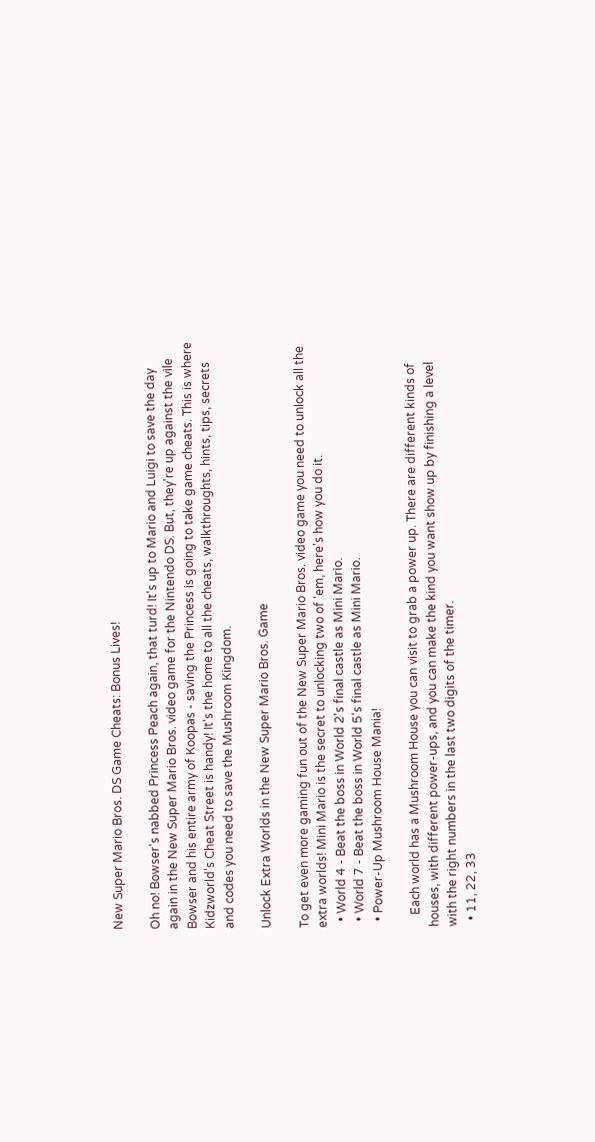New Super Mario Bros. DS Game Cheats: Bonus Lives!

Oh no! Bowser's nabbed Princess Peach again, that turd! It's up to Mario and Luigi to save the day again in the New Super Mario Bros. video game for the Nintendo DS. But, they're up against the vile Bowser and his entire army of Koopas - saving the Princess is going to take game cheats. This is where Kidzworld's Cheat Street is handy! It's the home to all the cheats, walkthroughts, hints, tips, secrets and codes you need to save the Mushroom Kingdom.

Unlock Extra Worlds in the New Super Mario Bros. Game

To get even more gaming fun out of the New Super Mario Bros. video game you need to unlock all the extra worlds! Mini Mario is the secret to unlocking two of 'em, here's how you do it.
  • World 4 - Beat the boss in World 2's final castle as Mini Mario.
  • World 7 - Beat the boss in World 5's final castle as Mini Mario.
  • Power-Up Mushroom House Mania!

    Each world has a Mushroom House you can visit to grab a power up. There are different kinds of houses, with different power-ups, and you can make the kind you want show up by finishing a level with the right numbers in the last two digits of the timer.
  • 11, 22, 33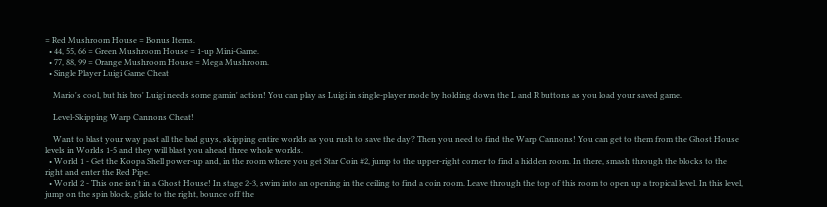= Red Mushroom House = Bonus Items.
  • 44, 55, 66 = Green Mushroom House = 1-up Mini-Game.
  • 77, 88, 99 = Orange Mushroom House = Mega Mushroom.
  • Single Player Luigi Game Cheat

    Mario's cool, but his bro' Luigi needs some gamin' action! You can play as Luigi in single-player mode by holding down the L and R buttons as you load your saved game.

    Level-Skipping Warp Cannons Cheat!

    Want to blast your way past all the bad guys, skipping entire worlds as you rush to save the day? Then you need to find the Warp Cannons! You can get to them from the Ghost House levels in Worlds 1-5 and they will blast you ahead three whole worlds.
  • World 1 - Get the Koopa Shell power-up and, in the room where you get Star Coin #2, jump to the upper-right corner to find a hidden room. In there, smash through the blocks to the right and enter the Red Pipe.
  • World 2 - This one isn't in a Ghost House! In stage 2-3, swim into an opening in the ceiling to find a coin room. Leave through the top of this room to open up a tropical level. In this level, jump on the spin block, glide to the right, bounce off the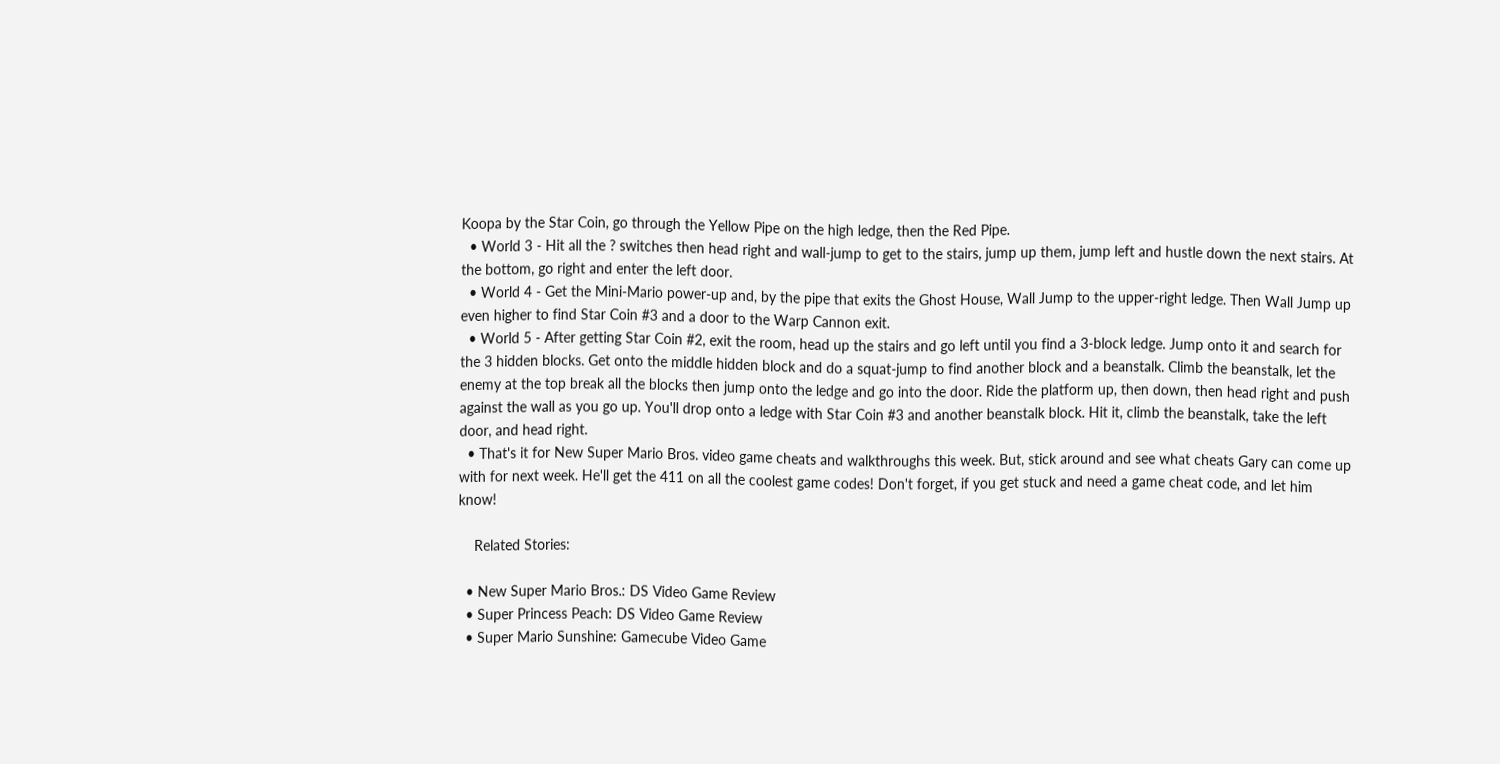Koopa by the Star Coin, go through the Yellow Pipe on the high ledge, then the Red Pipe.
  • World 3 - Hit all the ? switches then head right and wall-jump to get to the stairs, jump up them, jump left and hustle down the next stairs. At the bottom, go right and enter the left door.
  • World 4 - Get the Mini-Mario power-up and, by the pipe that exits the Ghost House, Wall Jump to the upper-right ledge. Then Wall Jump up even higher to find Star Coin #3 and a door to the Warp Cannon exit.
  • World 5 - After getting Star Coin #2, exit the room, head up the stairs and go left until you find a 3-block ledge. Jump onto it and search for the 3 hidden blocks. Get onto the middle hidden block and do a squat-jump to find another block and a beanstalk. Climb the beanstalk, let the enemy at the top break all the blocks then jump onto the ledge and go into the door. Ride the platform up, then down, then head right and push against the wall as you go up. You'll drop onto a ledge with Star Coin #3 and another beanstalk block. Hit it, climb the beanstalk, take the left door, and head right.
  • That's it for New Super Mario Bros. video game cheats and walkthroughs this week. But, stick around and see what cheats Gary can come up with for next week. He'll get the 411 on all the coolest game codes! Don't forget, if you get stuck and need a game cheat code, and let him know!

    Related Stories:

  • New Super Mario Bros.: DS Video Game Review
  • Super Princess Peach: DS Video Game Review
  • Super Mario Sunshine: Gamecube Video Game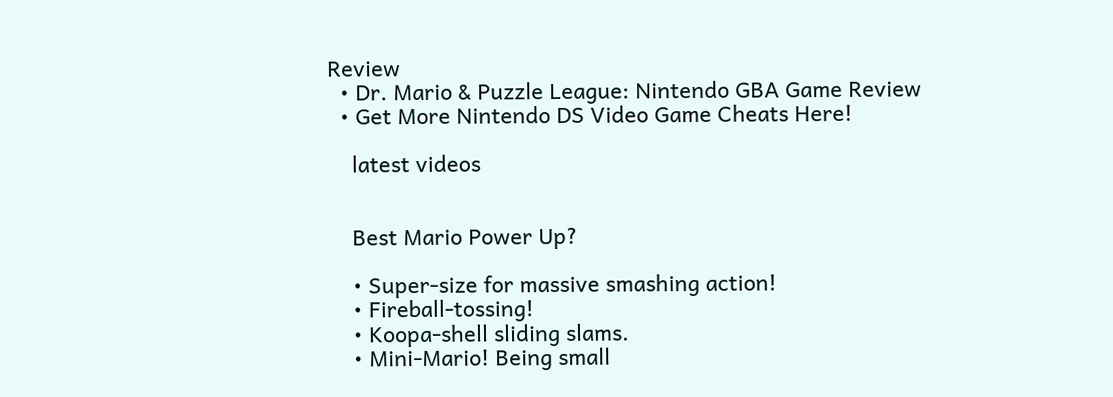Review
  • Dr. Mario & Puzzle League: Nintendo GBA Game Review
  • Get More Nintendo DS Video Game Cheats Here!

    latest videos


    Best Mario Power Up?

    • Super-size for massive smashing action!
    • Fireball-tossing!
    • Koopa-shell sliding slams.
    • Mini-Mario! Being small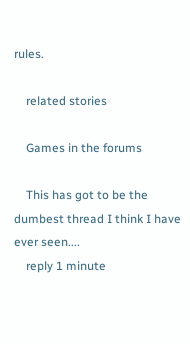rules.

    related stories

    Games in the forums

    This has got to be the dumbest thread I think I have ever seen....
    reply 1 minute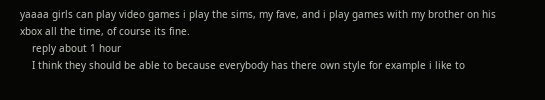yaaaa girls can play video games i play the sims, my fave, and i play games with my brother on his xbox all the time, of course its fine.
    reply about 1 hour
    I think they should be able to because everybody has there own style for example i like to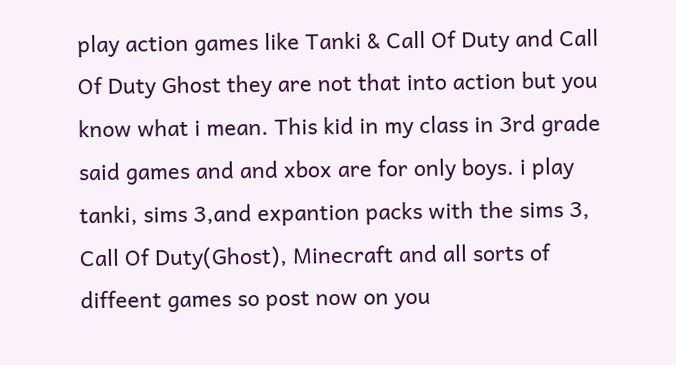play action games like Tanki & Call Of Duty and Call Of Duty Ghost they are not that into action but you know what i mean. This kid in my class in 3rd grade said games and and xbox are for only boys. i play tanki, sims 3,and expantion packs with the sims 3, Call Of Duty(Ghost), Minecraft and all sorts of diffeent games so post now on you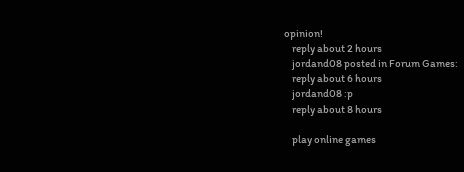opinion!
    reply about 2 hours
    jordand08 posted in Forum Games:
    reply about 6 hours
    jordand08 :p
    reply about 8 hours

    play online games